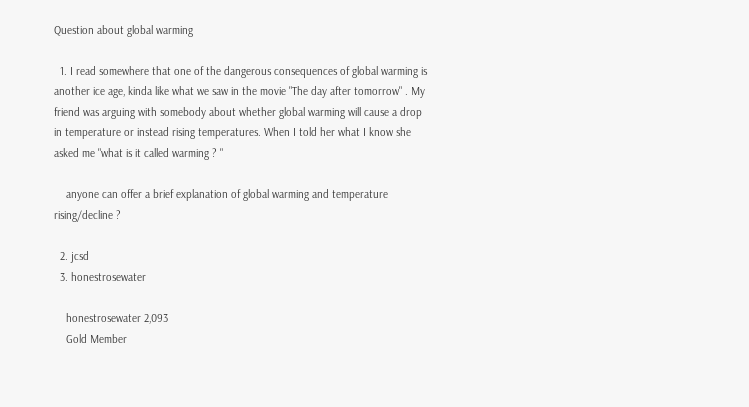Question about global warming

  1. I read somewhere that one of the dangerous consequences of global warming is another ice age, kinda like what we saw in the movie "The day after tomorrow" . My friend was arguing with somebody about whether global warming will cause a drop in temperature or instead rising temperatures. When I told her what I know she asked me "what is it called warming ? "

    anyone can offer a brief explanation of global warming and temperature rising/decline ?

  2. jcsd
  3. honestrosewater

    honestrosewater 2,093
    Gold Member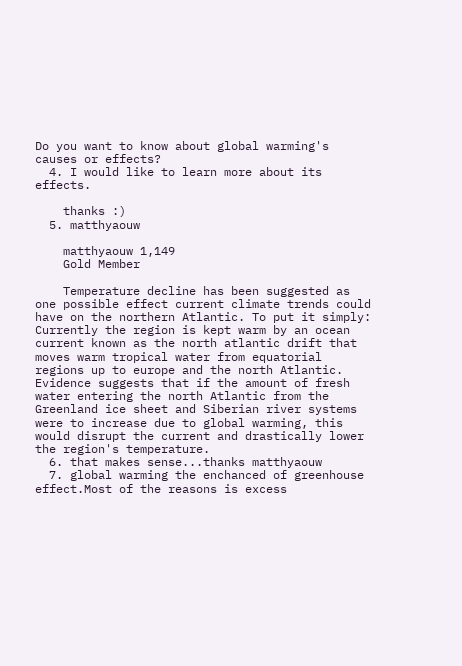Do you want to know about global warming's causes or effects?
  4. I would like to learn more about its effects.

    thanks :)
  5. matthyaouw

    matthyaouw 1,149
    Gold Member

    Temperature decline has been suggested as one possible effect current climate trends could have on the northern Atlantic. To put it simply: Currently the region is kept warm by an ocean current known as the north atlantic drift that moves warm tropical water from equatorial regions up to europe and the north Atlantic. Evidence suggests that if the amount of fresh water entering the north Atlantic from the Greenland ice sheet and Siberian river systems were to increase due to global warming, this would disrupt the current and drastically lower the region's temperature.
  6. that makes sense...thanks matthyaouw
  7. global warming the enchanced of greenhouse effect.Most of the reasons is excess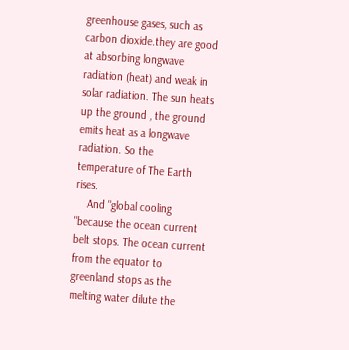greenhouse gases, such as carbon dioxide.they are good at absorbing longwave radiation (heat) and weak in solar radiation. The sun heats up the ground , the ground emits heat as a longwave radiation. So the temperature of The Earth rises.
    And "global cooling "because the ocean current belt stops. The ocean current from the equator to greenland stops as the melting water dilute the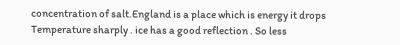concentration of salt.England is a place which is energy it drops Temperature sharply . ice has a good reflection . So less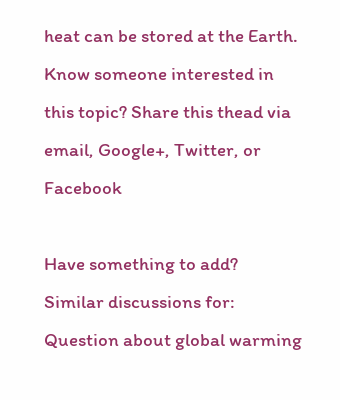heat can be stored at the Earth.
Know someone interested in this topic? Share this thead via email, Google+, Twitter, or Facebook

Have something to add?
Similar discussions for: Question about global warming